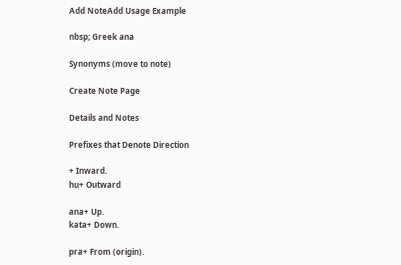Add NoteAdd Usage Example

nbsp; Greek ana

Synonyms (move to note)

Create Note Page

Details and Notes

Prefixes that Denote Direction

+ Inward.
hu+ Outward

ana+ Up.
kata+ Down.

pra+ From (origin).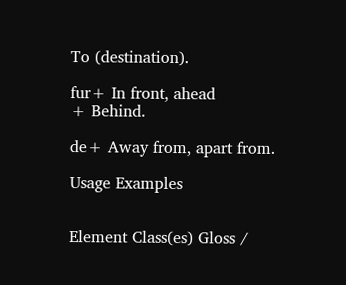To (destination).

fur+ In front, ahead
+ Behind.

de+ Away from, apart from.

Usage Examples


Element Class(es) Gloss /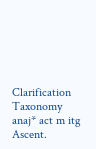Clarification Taxonomy
anaj* act m itg Ascent.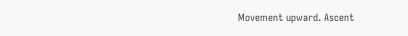Movement upward. Ascent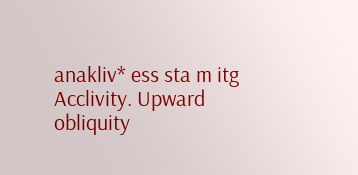anakliv* ess sta m itg Acclivity. Upward obliquity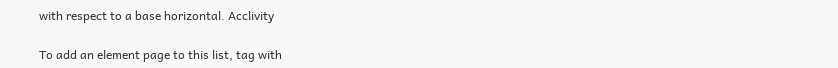with respect to a base horizontal. Acclivity

To add an element page to this list, tag with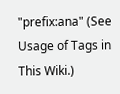"prefix:ana" (See Usage of Tags in This Wiki.)